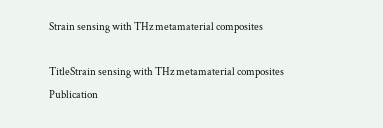Strain sensing with THz metamaterial composites

TitleStrain sensing with THz metamaterial composites
Publication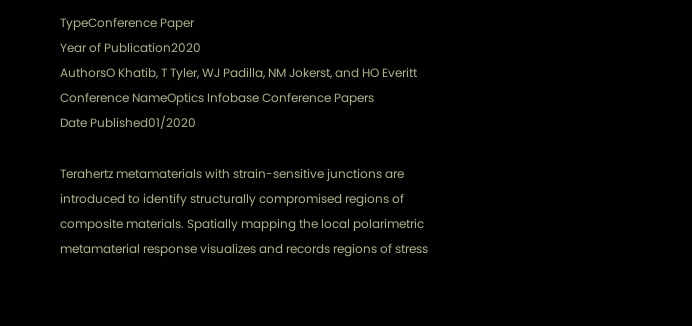TypeConference Paper
Year of Publication2020
AuthorsO Khatib, T Tyler, WJ Padilla, NM Jokerst, and HO Everitt
Conference NameOptics Infobase Conference Papers
Date Published01/2020

Terahertz metamaterials with strain-sensitive junctions are introduced to identify structurally compromised regions of composite materials. Spatially mapping the local polarimetric metamaterial response visualizes and records regions of stress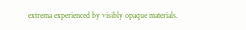extrema experienced by visibly opaque materials.